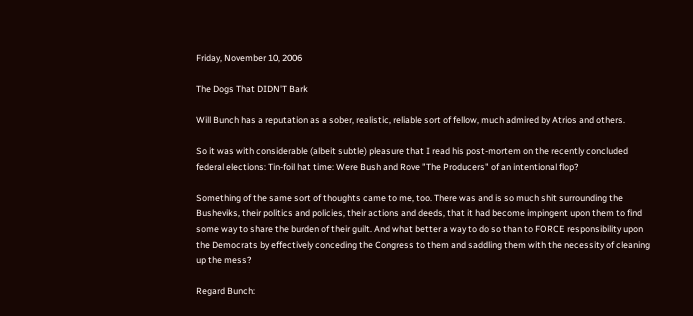Friday, November 10, 2006

The Dogs That DIDN'T Bark

Will Bunch has a reputation as a sober, realistic, reliable sort of fellow, much admired by Atrios and others.

So it was with considerable (albeit subtle) pleasure that I read his post-mortem on the recently concluded federal elections: Tin-foil hat time: Were Bush and Rove "The Producers" of an intentional flop?

Something of the same sort of thoughts came to me, too. There was and is so much shit surrounding the Busheviks, their politics and policies, their actions and deeds, that it had become impingent upon them to find some way to share the burden of their guilt. And what better a way to do so than to FORCE responsibility upon the Democrats by effectively conceding the Congress to them and saddling them with the necessity of cleaning up the mess?

Regard Bunch: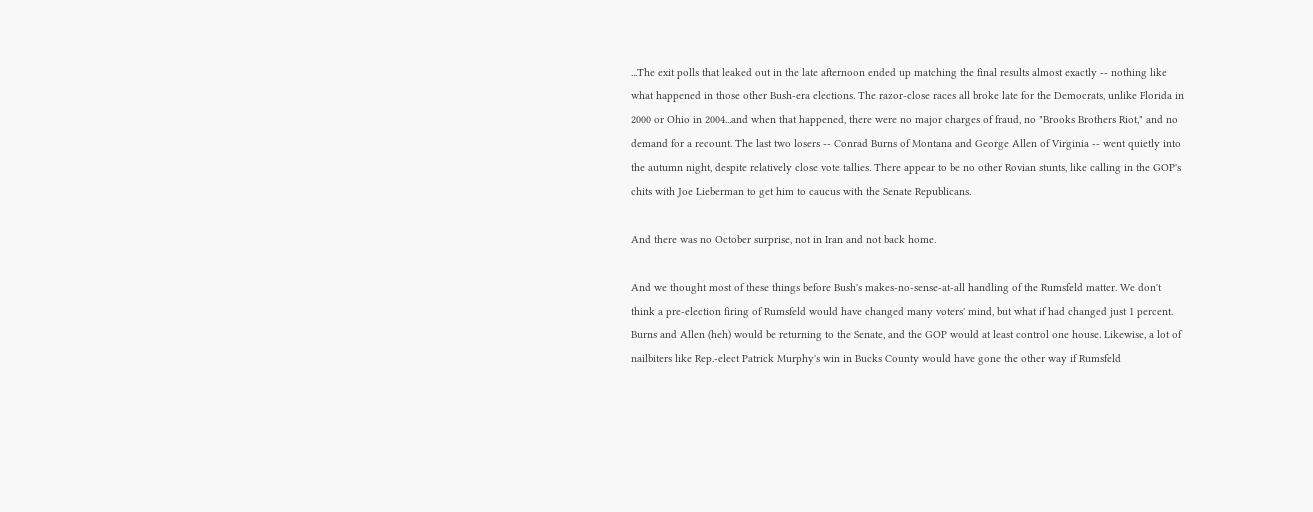...The exit polls that leaked out in the late afternoon ended up matching the final results almost exactly -- nothing like what happened in those other Bush-era elections. The razor-close races all broke late for the Democrats, unlike Florida in 2000 or Ohio in 2004...and when that happened, there were no major charges of fraud, no "Brooks Brothers Riot," and no demand for a recount. The last two losers -- Conrad Burns of Montana and George Allen of Virginia -- went quietly into the autumn night, despite relatively close vote tallies. There appear to be no other Rovian stunts, like calling in the GOP's chits with Joe Lieberman to get him to caucus with the Senate Republicans.

And there was no October surprise, not in Iran and not back home.

And we thought most of these things before Bush's makes-no-sense-at-all handling of the Rumsfeld matter. We don't think a pre-election firing of Rumsfeld would have changed many voters' mind, but what if had changed just 1 percent. Burns and Allen (heh) would be returning to the Senate, and the GOP would at least control one house. Likewise, a lot of nailbiters like Rep.-elect Patrick Murphy's win in Bucks County would have gone the other way if Rumsfeld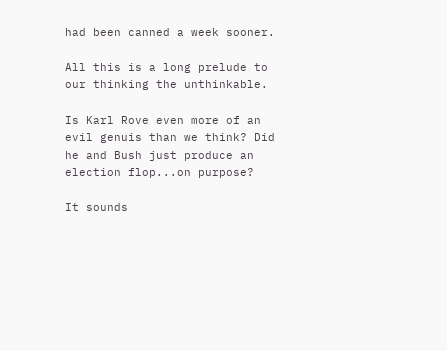had been canned a week sooner.

All this is a long prelude to our thinking the unthinkable.

Is Karl Rove even more of an evil genuis than we think? Did he and Bush just produce an election flop...on purpose?

It sounds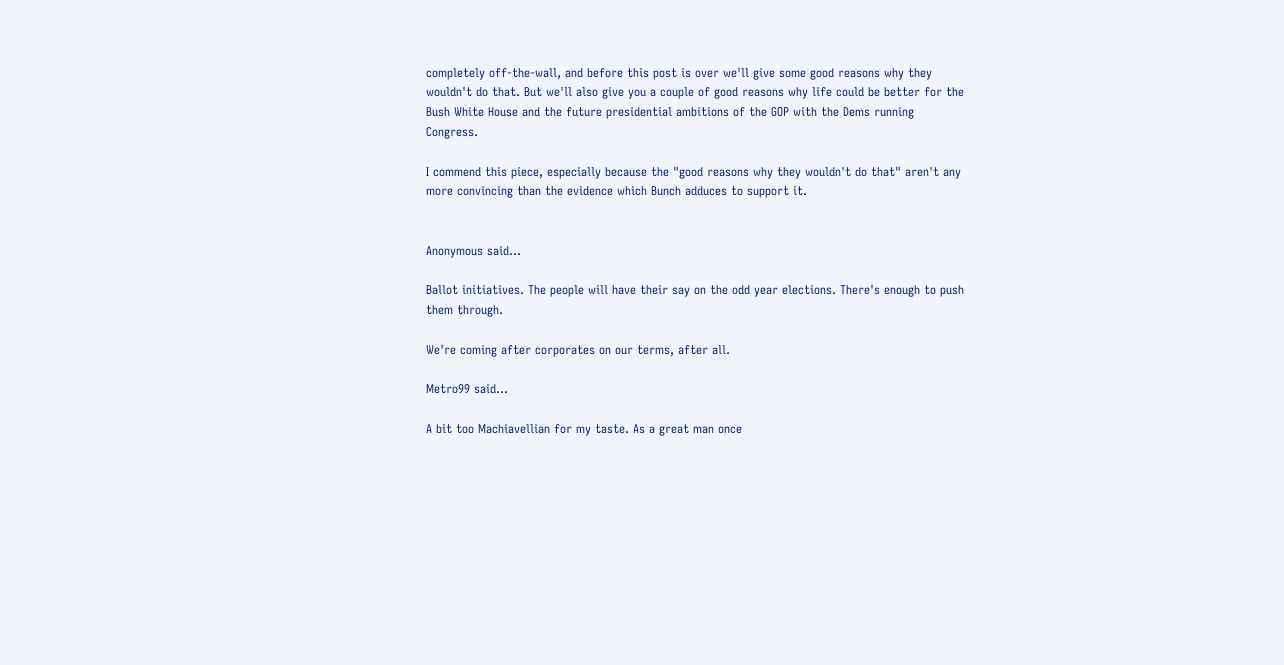completely off-the-wall, and before this post is over we'll give some good reasons why they wouldn't do that. But we'll also give you a couple of good reasons why life could be better for the Bush White House and the future presidential ambitions of the GOP with the Dems running Congress.

I commend this piece, especially because the "good reasons why they wouldn't do that" aren't any more convincing than the evidence which Bunch adduces to support it.


Anonymous said...

Ballot initiatives. The people will have their say on the odd year elections. There's enough to push them through.

We're coming after corporates on our terms, after all.

Metro99 said...

A bit too Machiavellian for my taste. As a great man once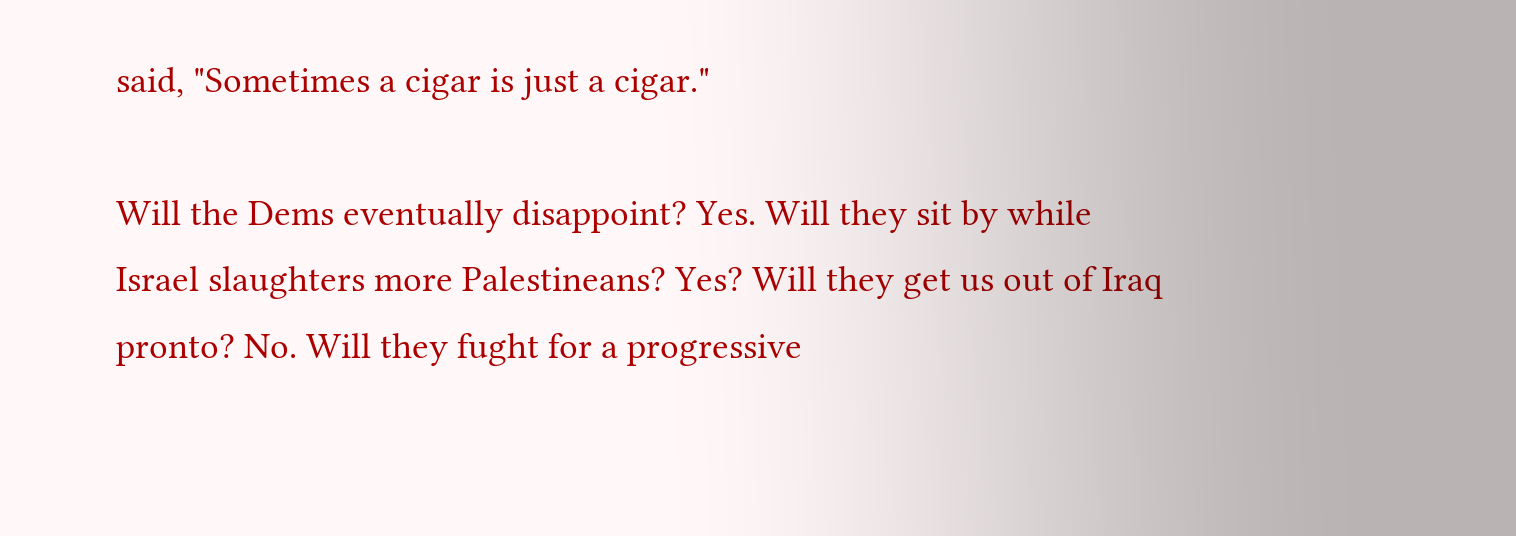said, "Sometimes a cigar is just a cigar."

Will the Dems eventually disappoint? Yes. Will they sit by while Israel slaughters more Palestineans? Yes? Will they get us out of Iraq pronto? No. Will they fught for a progressive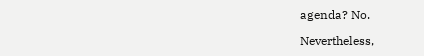agenda? No.

Nevertheless,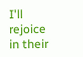I'll rejoice in their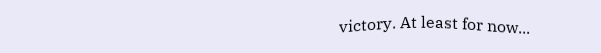victory. At least for now...